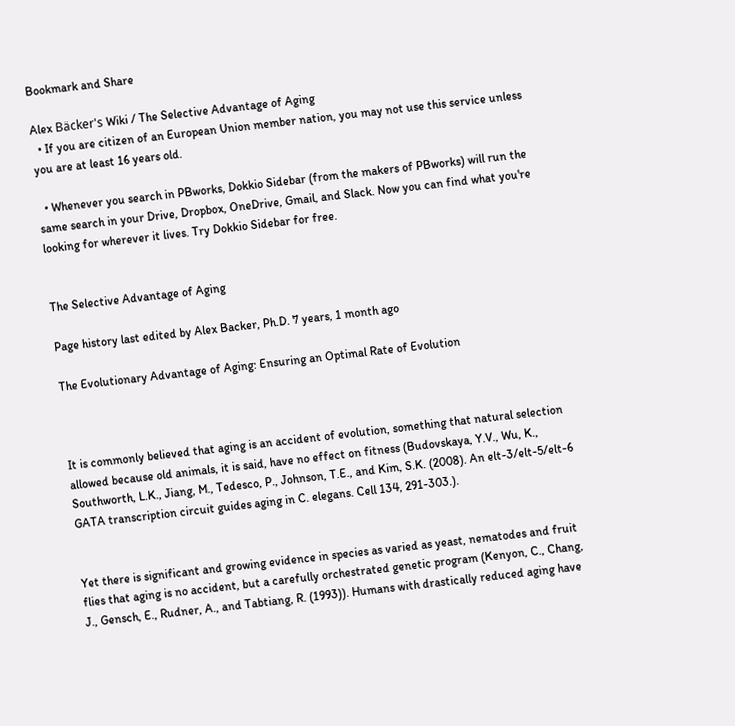Bookmark and Share

Alex Bäcker's Wiki / The Selective Advantage of Aging
  • If you are citizen of an European Union member nation, you may not use this service unless you are at least 16 years old.

  • Whenever you search in PBworks, Dokkio Sidebar (from the makers of PBworks) will run the same search in your Drive, Dropbox, OneDrive, Gmail, and Slack. Now you can find what you're looking for wherever it lives. Try Dokkio Sidebar for free.


The Selective Advantage of Aging

Page history last edited by Alex Backer, Ph.D. 7 years, 1 month ago

The Evolutionary Advantage of Aging: Ensuring an Optimal Rate of Evolution



It is commonly believed that aging is an accident of evolution, something that natural selection allowed because old animals, it is said, have no effect on fitness (Budovskaya, Y.V., Wu, K., Southworth, L.K., Jiang, M., Tedesco, P., Johnson, T.E., and Kim, S.K. (2008). An elt-3/elt-5/elt-6 GATA transcription circuit guides aging in C. elegans. Cell 134, 291-303.).


Yet there is significant and growing evidence in species as varied as yeast, nematodes and fruit flies that aging is no accident, but a carefully orchestrated genetic program (Kenyon, C., Chang, J., Gensch, E., Rudner, A., and Tabtiang, R. (1993)). Humans with drastically reduced aging have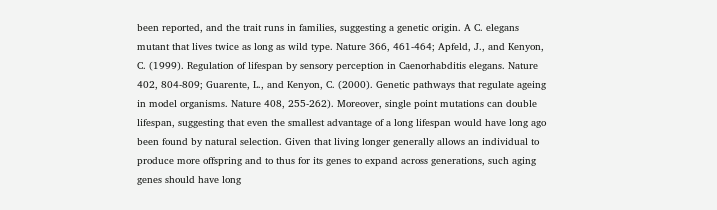been reported, and the trait runs in families, suggesting a genetic origin. A C. elegans mutant that lives twice as long as wild type. Nature 366, 461-464; Apfeld, J., and Kenyon, C. (1999). Regulation of lifespan by sensory perception in Caenorhabditis elegans. Nature 402, 804-809; Guarente, L., and Kenyon, C. (2000). Genetic pathways that regulate ageing in model organisms. Nature 408, 255-262). Moreover, single point mutations can double lifespan, suggesting that even the smallest advantage of a long lifespan would have long ago been found by natural selection. Given that living longer generally allows an individual to produce more offspring and to thus for its genes to expand across generations, such aging genes should have long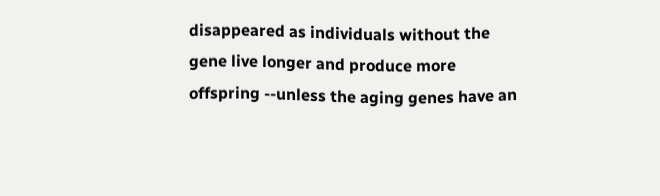disappeared as individuals without the gene live longer and produce more offspring --unless the aging genes have an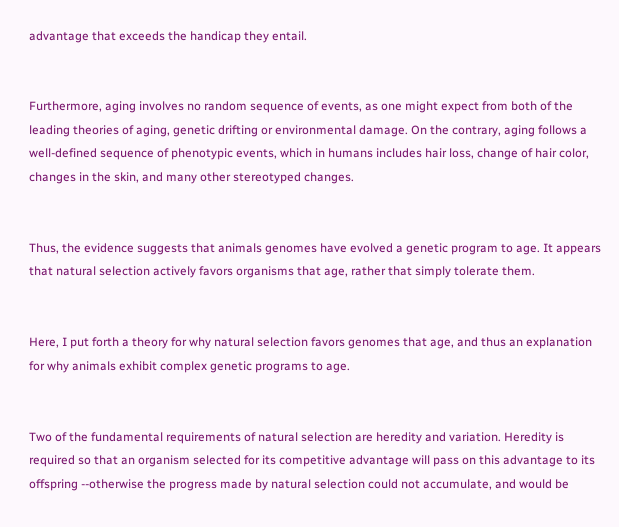advantage that exceeds the handicap they entail.


Furthermore, aging involves no random sequence of events, as one might expect from both of the leading theories of aging, genetic drifting or environmental damage. On the contrary, aging follows a well-defined sequence of phenotypic events, which in humans includes hair loss, change of hair color, changes in the skin, and many other stereotyped changes.


Thus, the evidence suggests that animals genomes have evolved a genetic program to age. It appears that natural selection actively favors organisms that age, rather that simply tolerate them.


Here, I put forth a theory for why natural selection favors genomes that age, and thus an explanation for why animals exhibit complex genetic programs to age.


Two of the fundamental requirements of natural selection are heredity and variation. Heredity is required so that an organism selected for its competitive advantage will pass on this advantage to its offspring --otherwise the progress made by natural selection could not accumulate, and would be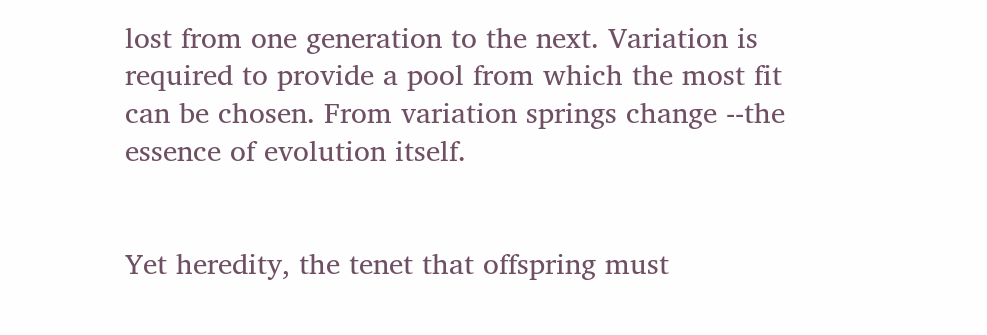lost from one generation to the next. Variation is required to provide a pool from which the most fit can be chosen. From variation springs change --the essence of evolution itself.


Yet heredity, the tenet that offspring must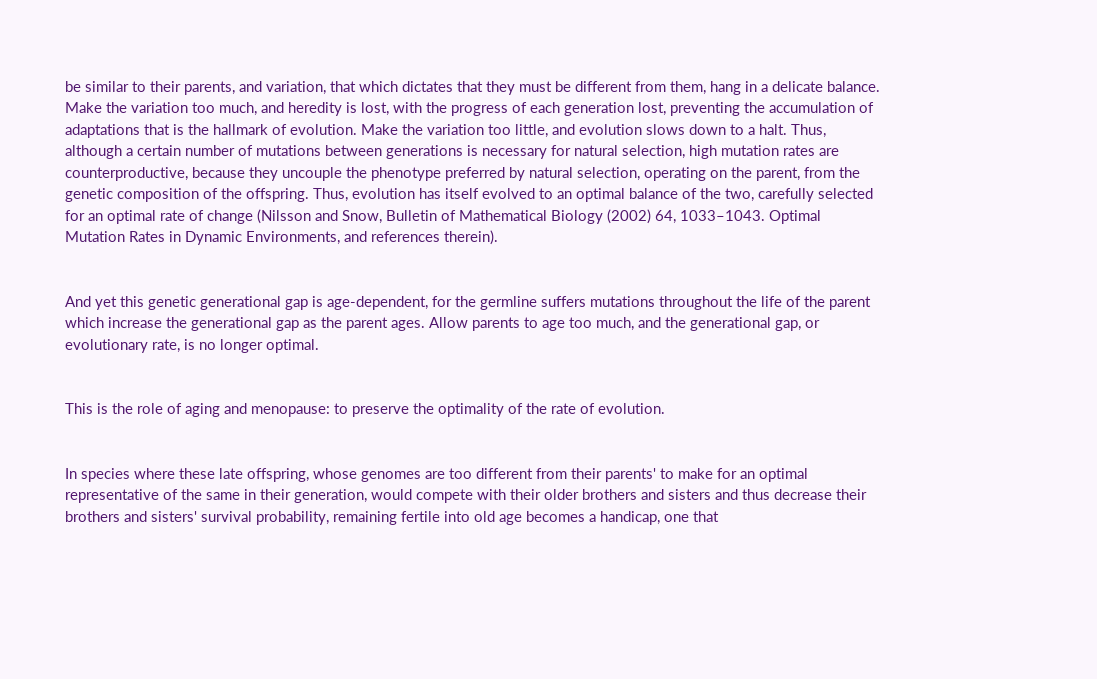be similar to their parents, and variation, that which dictates that they must be different from them, hang in a delicate balance. Make the variation too much, and heredity is lost, with the progress of each generation lost, preventing the accumulation of adaptations that is the hallmark of evolution. Make the variation too little, and evolution slows down to a halt. Thus, although a certain number of mutations between generations is necessary for natural selection, high mutation rates are counterproductive, because they uncouple the phenotype preferred by natural selection, operating on the parent, from the genetic composition of the offspring. Thus, evolution has itself evolved to an optimal balance of the two, carefully selected for an optimal rate of change (Nilsson and Snow, Bulletin of Mathematical Biology (2002) 64, 1033–1043. Optimal Mutation Rates in Dynamic Environments, and references therein).


And yet this genetic generational gap is age-dependent, for the germline suffers mutations throughout the life of the parent which increase the generational gap as the parent ages. Allow parents to age too much, and the generational gap, or evolutionary rate, is no longer optimal.


This is the role of aging and menopause: to preserve the optimality of the rate of evolution.


In species where these late offspring, whose genomes are too different from their parents' to make for an optimal representative of the same in their generation, would compete with their older brothers and sisters and thus decrease their brothers and sisters' survival probability, remaining fertile into old age becomes a handicap, one that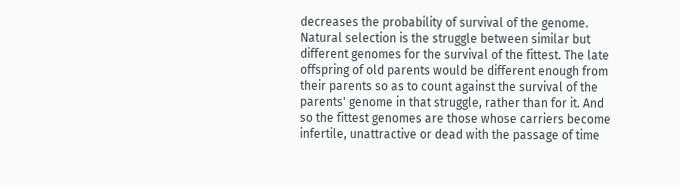decreases the probability of survival of the genome. Natural selection is the struggle between similar but different genomes for the survival of the fittest. The late offspring of old parents would be different enough from their parents so as to count against the survival of the parents' genome in that struggle, rather than for it. And so the fittest genomes are those whose carriers become infertile, unattractive or dead with the passage of time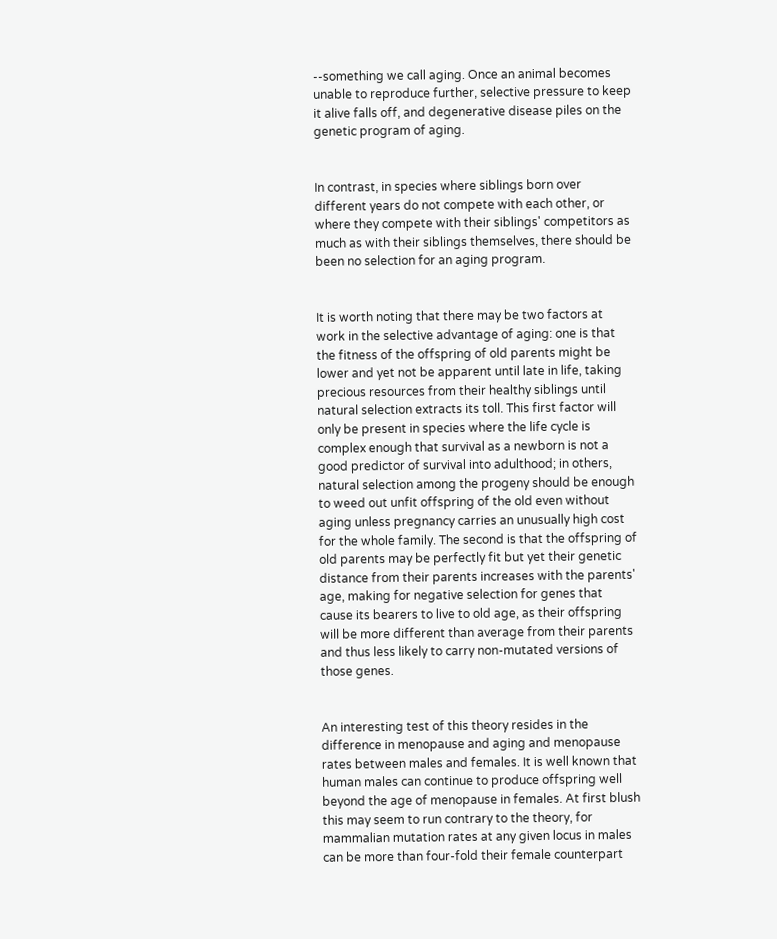--something we call aging. Once an animal becomes unable to reproduce further, selective pressure to keep it alive falls off, and degenerative disease piles on the genetic program of aging.


In contrast, in species where siblings born over different years do not compete with each other, or where they compete with their siblings' competitors as much as with their siblings themselves, there should be been no selection for an aging program.


It is worth noting that there may be two factors at work in the selective advantage of aging: one is that the fitness of the offspring of old parents might be lower and yet not be apparent until late in life, taking precious resources from their healthy siblings until natural selection extracts its toll. This first factor will only be present in species where the life cycle is complex enough that survival as a newborn is not a good predictor of survival into adulthood; in others, natural selection among the progeny should be enough to weed out unfit offspring of the old even without aging unless pregnancy carries an unusually high cost for the whole family. The second is that the offspring of old parents may be perfectly fit but yet their genetic distance from their parents increases with the parents' age, making for negative selection for genes that cause its bearers to live to old age, as their offspring will be more different than average from their parents and thus less likely to carry non-mutated versions of those genes.


An interesting test of this theory resides in the difference in menopause and aging and menopause rates between males and females. It is well known that human males can continue to produce offspring well beyond the age of menopause in females. At first blush this may seem to run contrary to the theory, for mammalian mutation rates at any given locus in males can be more than four-fold their female counterpart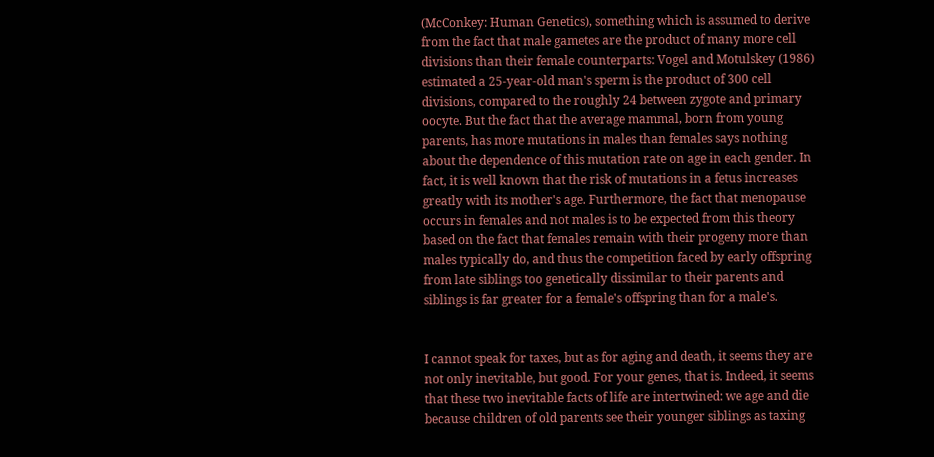(McConkey: Human Genetics), something which is assumed to derive from the fact that male gametes are the product of many more cell divisions than their female counterparts: Vogel and Motulskey (1986) estimated a 25-year-old man's sperm is the product of 300 cell divisions, compared to the roughly 24 between zygote and primary oocyte. But the fact that the average mammal, born from young parents, has more mutations in males than females says nothing about the dependence of this mutation rate on age in each gender. In fact, it is well known that the risk of mutations in a fetus increases greatly with its mother's age. Furthermore, the fact that menopause occurs in females and not males is to be expected from this theory based on the fact that females remain with their progeny more than males typically do, and thus the competition faced by early offspring from late siblings too genetically dissimilar to their parents and siblings is far greater for a female's offspring than for a male's.


I cannot speak for taxes, but as for aging and death, it seems they are not only inevitable, but good. For your genes, that is. Indeed, it seems that these two inevitable facts of life are intertwined: we age and die because children of old parents see their younger siblings as taxing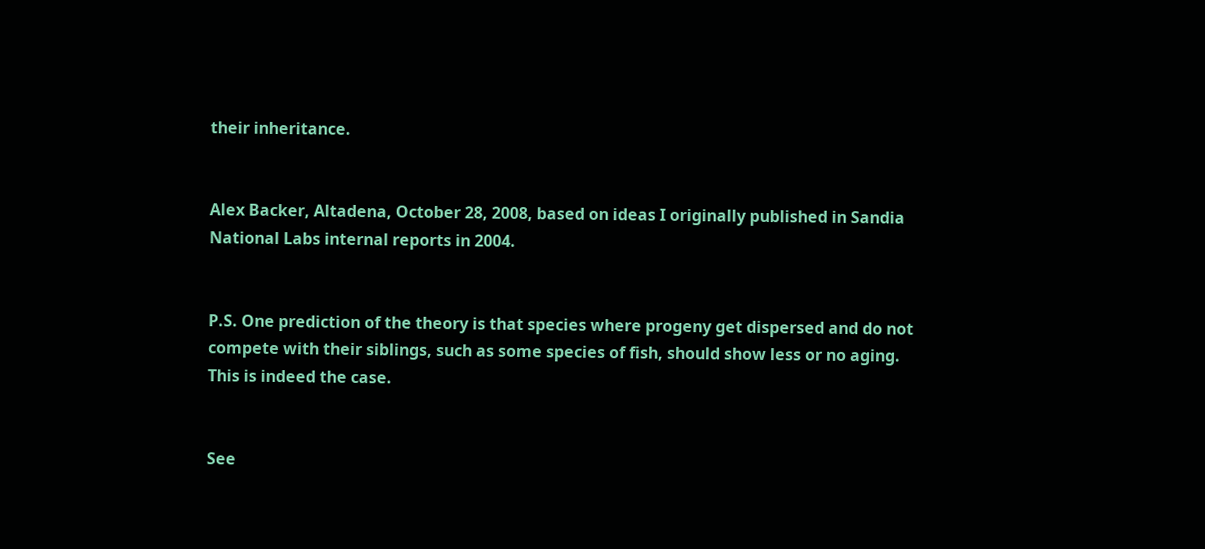their inheritance.


Alex Backer, Altadena, October 28, 2008, based on ideas I originally published in Sandia National Labs internal reports in 2004.


P.S. One prediction of the theory is that species where progeny get dispersed and do not compete with their siblings, such as some species of fish, should show less or no aging. This is indeed the case.


See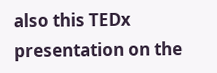also this TEDx presentation on the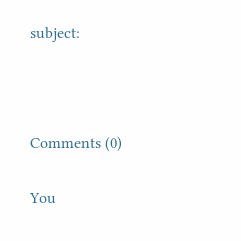subject:



Comments (0)

You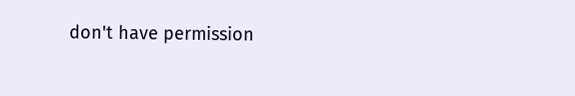don't have permission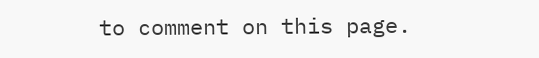to comment on this page.